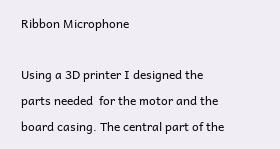Ribbon Microphone

Using a 3D printer I designed the parts needed  for the motor and the board casing. The central part of the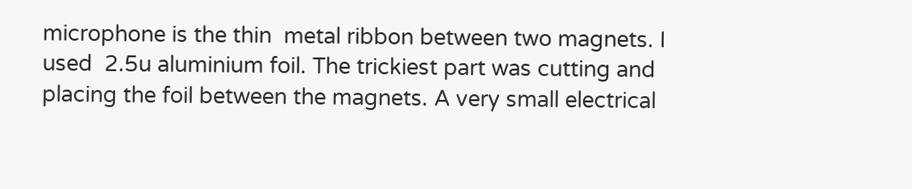microphone is the thin  metal ribbon between two magnets. I used  2.5u aluminium foil. The trickiest part was cutting and placing the foil between the magnets. A very small electrical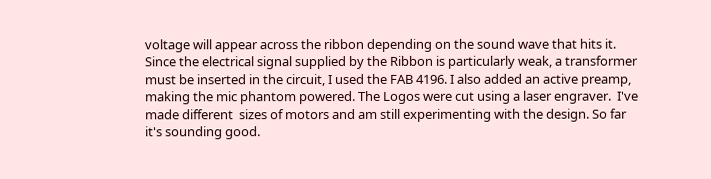voltage will appear across the ribbon depending on the sound wave that hits it. Since the electrical signal supplied by the Ribbon is particularly weak, a transformer must be inserted in the circuit, I used the FAB 4196. I also added an active preamp, making the mic phantom powered. The Logos were cut using a laser engraver.  I've made different  sizes of motors and am still experimenting with the design. So far it's sounding good.